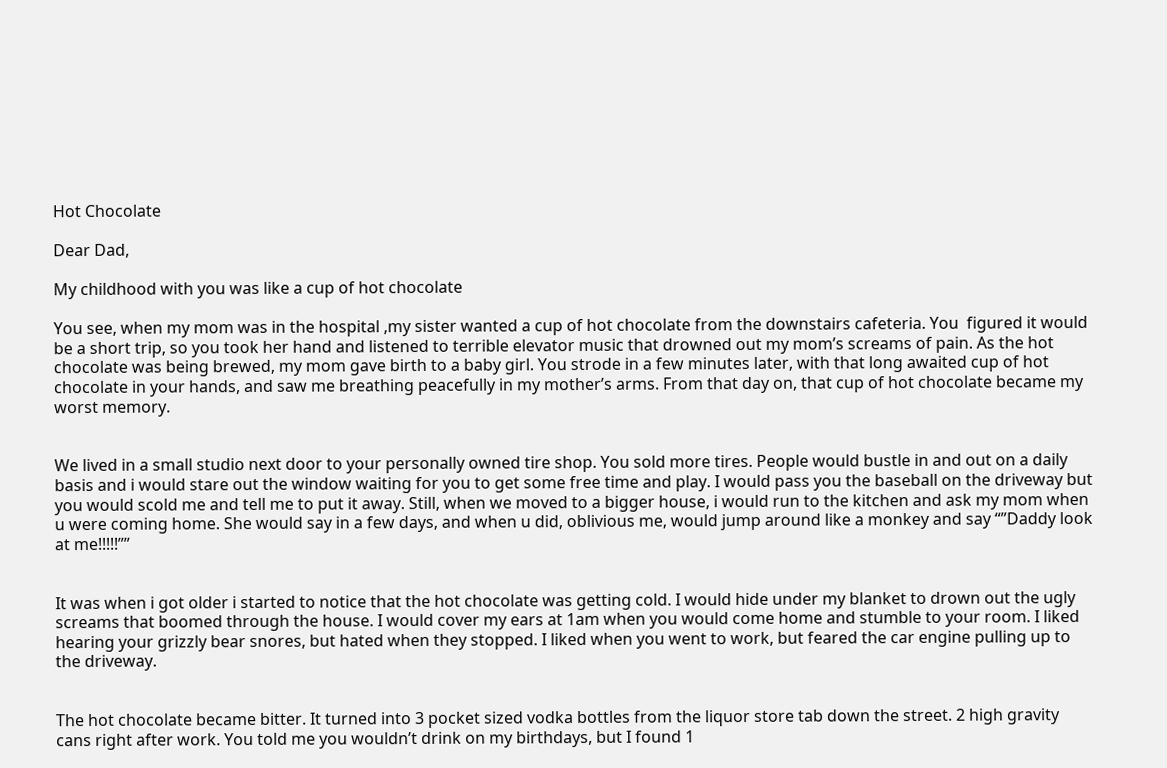Hot Chocolate

Dear Dad,

My childhood with you was like a cup of hot chocolate

You see, when my mom was in the hospital ,my sister wanted a cup of hot chocolate from the downstairs cafeteria. You  figured it would be a short trip, so you took her hand and listened to terrible elevator music that drowned out my mom’s screams of pain. As the hot chocolate was being brewed, my mom gave birth to a baby girl. You strode in a few minutes later, with that long awaited cup of hot chocolate in your hands, and saw me breathing peacefully in my mother’s arms. From that day on, that cup of hot chocolate became my worst memory.


We lived in a small studio next door to your personally owned tire shop. You sold more tires. People would bustle in and out on a daily basis and i would stare out the window waiting for you to get some free time and play. I would pass you the baseball on the driveway but you would scold me and tell me to put it away. Still, when we moved to a bigger house, i would run to the kitchen and ask my mom when u were coming home. She would say in a few days, and when u did, oblivious me, would jump around like a monkey and say “”Daddy look at me!!!!!””


It was when i got older i started to notice that the hot chocolate was getting cold. I would hide under my blanket to drown out the ugly screams that boomed through the house. I would cover my ears at 1am when you would come home and stumble to your room. I liked hearing your grizzly bear snores, but hated when they stopped. I liked when you went to work, but feared the car engine pulling up to the driveway.


The hot chocolate became bitter. It turned into 3 pocket sized vodka bottles from the liquor store tab down the street. 2 high gravity cans right after work. You told me you wouldn’t drink on my birthdays, but I found 1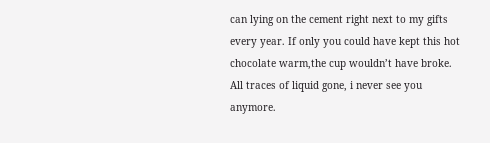can lying on the cement right next to my gifts every year. If only you could have kept this hot chocolate warm,the cup wouldn’t have broke. All traces of liquid gone, i never see you anymore.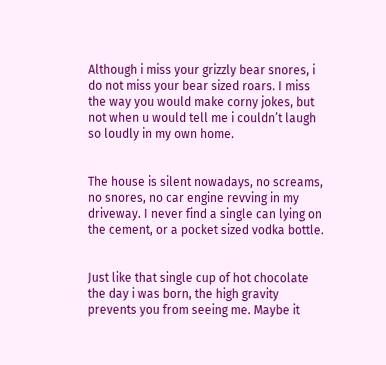Although i miss your grizzly bear snores, i do not miss your bear sized roars. I miss the way you would make corny jokes, but not when u would tell me i couldn’t laugh so loudly in my own home.


The house is silent nowadays, no screams, no snores, no car engine revving in my driveway. I never find a single can lying on the cement, or a pocket sized vodka bottle.


Just like that single cup of hot chocolate the day i was born, the high gravity prevents you from seeing me. Maybe it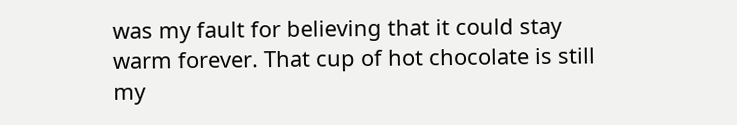was my fault for believing that it could stay warm forever. That cup of hot chocolate is still my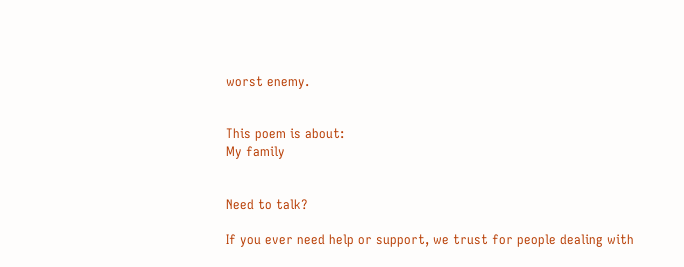worst enemy.


This poem is about:
My family


Need to talk?

If you ever need help or support, we trust for people dealing with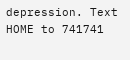depression. Text HOME to 741741